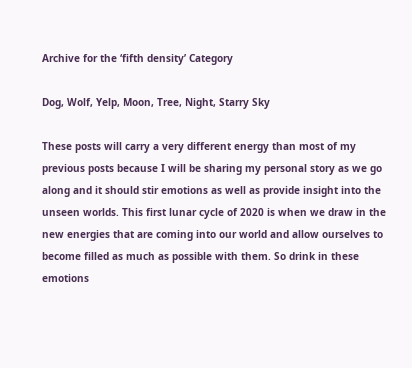Archive for the ‘fifth density’ Category

Dog, Wolf, Yelp, Moon, Tree, Night, Starry Sky

These posts will carry a very different energy than most of my previous posts because I will be sharing my personal story as we go along and it should stir emotions as well as provide insight into the unseen worlds. This first lunar cycle of 2020 is when we draw in the new energies that are coming into our world and allow ourselves to become filled as much as possible with them. So drink in these emotions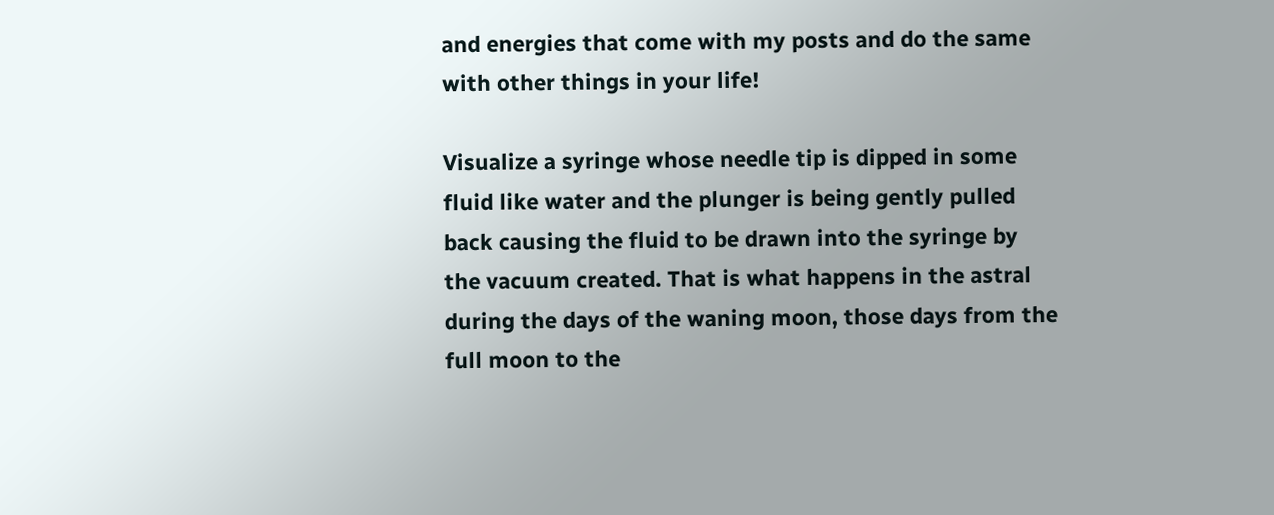and energies that come with my posts and do the same with other things in your life!

Visualize a syringe whose needle tip is dipped in some fluid like water and the plunger is being gently pulled back causing the fluid to be drawn into the syringe by the vacuum created. That is what happens in the astral during the days of the waning moon, those days from the full moon to the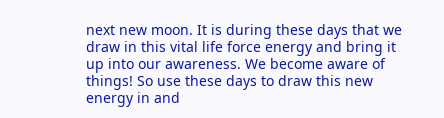next new moon. It is during these days that we draw in this vital life force energy and bring it up into our awareness. We become aware of things! So use these days to draw this new energy in and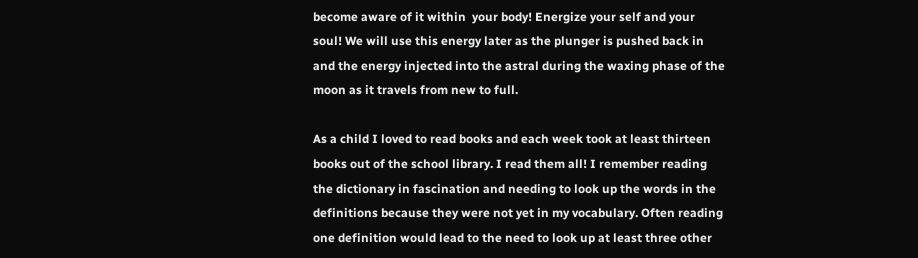become aware of it within  your body! Energize your self and your soul! We will use this energy later as the plunger is pushed back in and the energy injected into the astral during the waxing phase of the moon as it travels from new to full.

As a child I loved to read books and each week took at least thirteen books out of the school library. I read them all! I remember reading the dictionary in fascination and needing to look up the words in the definitions because they were not yet in my vocabulary. Often reading one definition would lead to the need to look up at least three other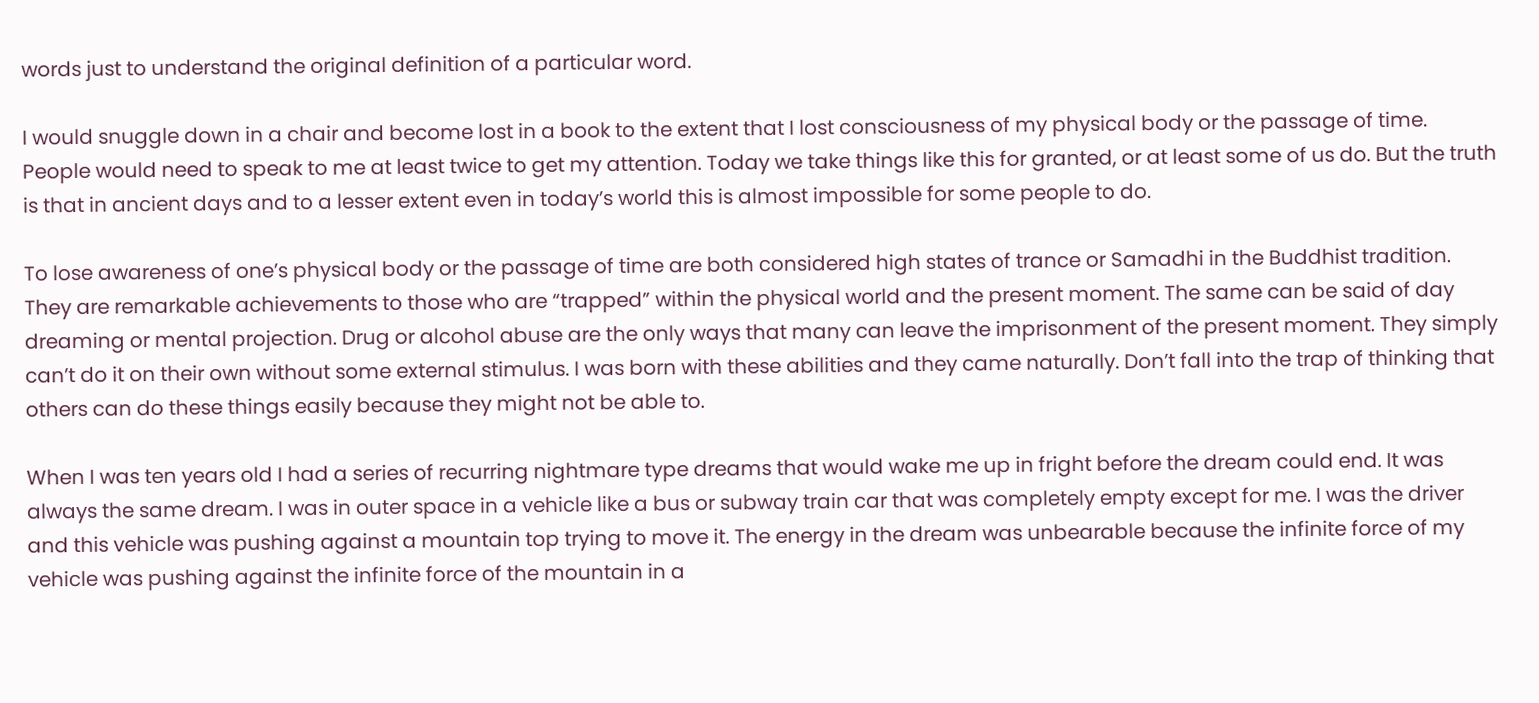words just to understand the original definition of a particular word.

I would snuggle down in a chair and become lost in a book to the extent that I lost consciousness of my physical body or the passage of time. People would need to speak to me at least twice to get my attention. Today we take things like this for granted, or at least some of us do. But the truth is that in ancient days and to a lesser extent even in today’s world this is almost impossible for some people to do.

To lose awareness of one’s physical body or the passage of time are both considered high states of trance or Samadhi in the Buddhist tradition. They are remarkable achievements to those who are “trapped” within the physical world and the present moment. The same can be said of day dreaming or mental projection. Drug or alcohol abuse are the only ways that many can leave the imprisonment of the present moment. They simply can’t do it on their own without some external stimulus. I was born with these abilities and they came naturally. Don’t fall into the trap of thinking that others can do these things easily because they might not be able to.

When I was ten years old I had a series of recurring nightmare type dreams that would wake me up in fright before the dream could end. It was always the same dream. I was in outer space in a vehicle like a bus or subway train car that was completely empty except for me. I was the driver and this vehicle was pushing against a mountain top trying to move it. The energy in the dream was unbearable because the infinite force of my vehicle was pushing against the infinite force of the mountain in a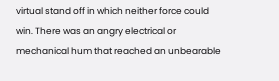virtual stand off in which neither force could win. There was an angry electrical or mechanical hum that reached an unbearable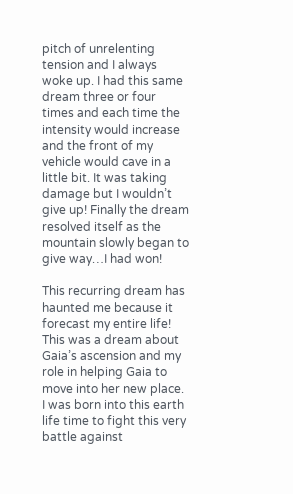pitch of unrelenting tension and I always woke up. I had this same dream three or four times and each time the intensity would increase and the front of my vehicle would cave in a little bit. It was taking damage but I wouldn’t give up! Finally the dream resolved itself as the mountain slowly began to give way…I had won!

This recurring dream has haunted me because it forecast my entire life! This was a dream about Gaia’s ascension and my role in helping Gaia to move into her new place. I was born into this earth life time to fight this very battle against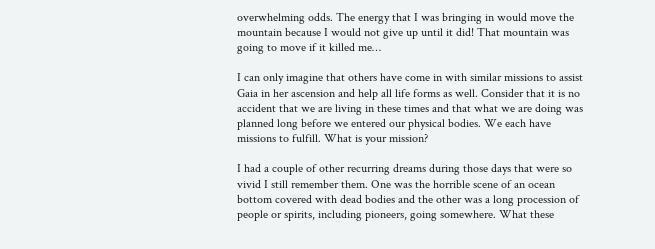overwhelming odds. The energy that I was bringing in would move the mountain because I would not give up until it did! That mountain was going to move if it killed me…

I can only imagine that others have come in with similar missions to assist Gaia in her ascension and help all life forms as well. Consider that it is no accident that we are living in these times and that what we are doing was planned long before we entered our physical bodies. We each have missions to fulfill. What is your mission?

I had a couple of other recurring dreams during those days that were so vivid I still remember them. One was the horrible scene of an ocean bottom covered with dead bodies and the other was a long procession of people or spirits, including pioneers, going somewhere. What these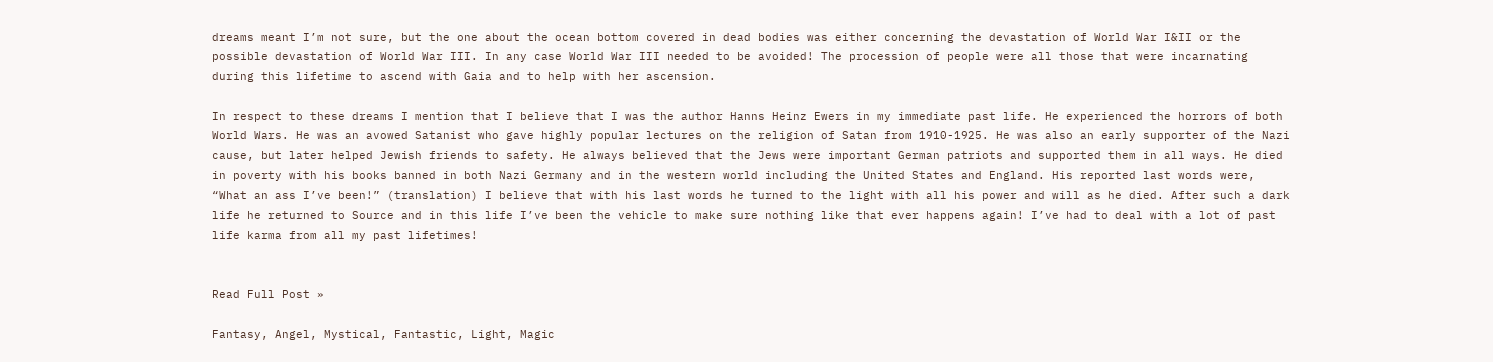dreams meant I’m not sure, but the one about the ocean bottom covered in dead bodies was either concerning the devastation of World War I&II or the possible devastation of World War III. In any case World War III needed to be avoided! The procession of people were all those that were incarnating during this lifetime to ascend with Gaia and to help with her ascension.

In respect to these dreams I mention that I believe that I was the author Hanns Heinz Ewers in my immediate past life. He experienced the horrors of both World Wars. He was an avowed Satanist who gave highly popular lectures on the religion of Satan from 1910-1925. He was also an early supporter of the Nazi cause, but later helped Jewish friends to safety. He always believed that the Jews were important German patriots and supported them in all ways. He died in poverty with his books banned in both Nazi Germany and in the western world including the United States and England. His reported last words were, “What an ass I’ve been!” (translation) I believe that with his last words he turned to the light with all his power and will as he died. After such a dark life he returned to Source and in this life I’ve been the vehicle to make sure nothing like that ever happens again! I’ve had to deal with a lot of past life karma from all my past lifetimes!


Read Full Post »

Fantasy, Angel, Mystical, Fantastic, Light, Magic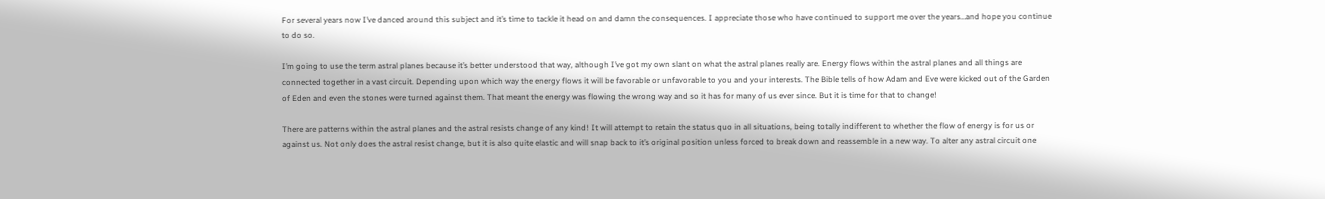For several years now I’ve danced around this subject and it’s time to tackle it head on and damn the consequences. I appreciate those who have continued to support me over the years…and hope you continue to do so.

I’m going to use the term astral planes because it’s better understood that way, although I’ve got my own slant on what the astral planes really are. Energy flows within the astral planes and all things are connected together in a vast circuit. Depending upon which way the energy flows it will be favorable or unfavorable to you and your interests. The Bible tells of how Adam and Eve were kicked out of the Garden of Eden and even the stones were turned against them. That meant the energy was flowing the wrong way and so it has for many of us ever since. But it is time for that to change!

There are patterns within the astral planes and the astral resists change of any kind! It will attempt to retain the status quo in all situations, being totally indifferent to whether the flow of energy is for us or against us. Not only does the astral resist change, but it is also quite elastic and will snap back to it’s original position unless forced to break down and reassemble in a new way. To alter any astral circuit one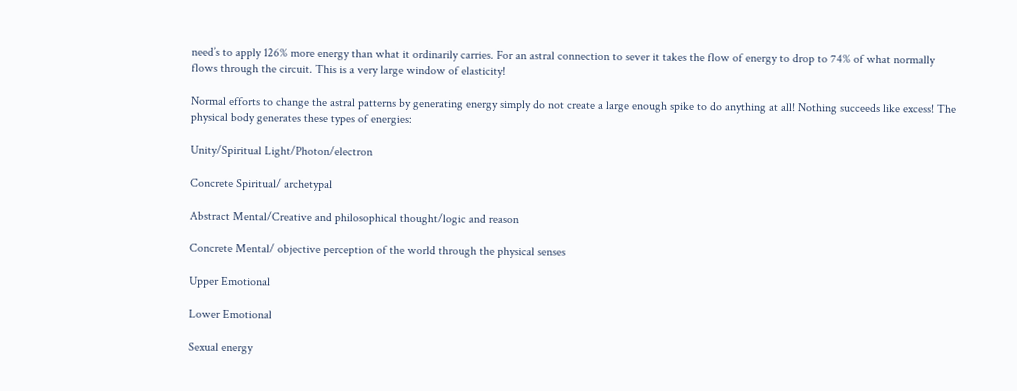need’s to apply 126% more energy than what it ordinarily carries. For an astral connection to sever it takes the flow of energy to drop to 74% of what normally flows through the circuit. This is a very large window of elasticity!

Normal efforts to change the astral patterns by generating energy simply do not create a large enough spike to do anything at all! Nothing succeeds like excess! The physical body generates these types of energies:

Unity/Spiritual Light/Photon/electron

Concrete Spiritual/ archetypal

Abstract Mental/Creative and philosophical thought/logic and reason

Concrete Mental/ objective perception of the world through the physical senses

Upper Emotional

Lower Emotional

Sexual energy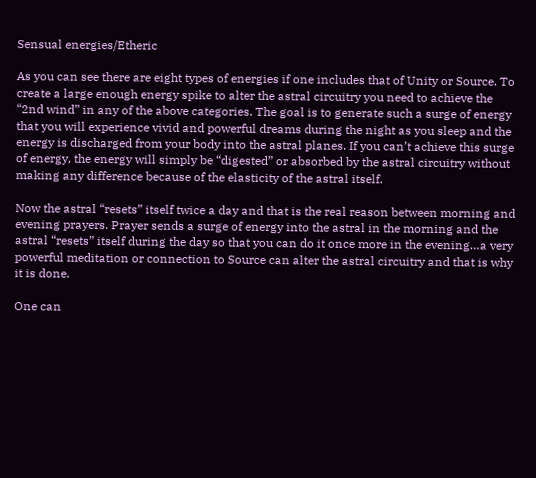Sensual energies/Etheric

As you can see there are eight types of energies if one includes that of Unity or Source. To create a large enough energy spike to alter the astral circuitry you need to achieve the “2nd wind” in any of the above categories. The goal is to generate such a surge of energy that you will experience vivid and powerful dreams during the night as you sleep and the energy is discharged from your body into the astral planes. If you can’t achieve this surge of energy, the energy will simply be “digested” or absorbed by the astral circuitry without making any difference because of the elasticity of the astral itself.

Now the astral “resets” itself twice a day and that is the real reason between morning and evening prayers. Prayer sends a surge of energy into the astral in the morning and the astral “resets” itself during the day so that you can do it once more in the evening…a very powerful meditation or connection to Source can alter the astral circuitry and that is why it is done.

One can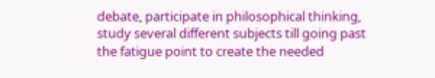debate, participate in philosophical thinking, study several different subjects till going past the fatigue point to create the needed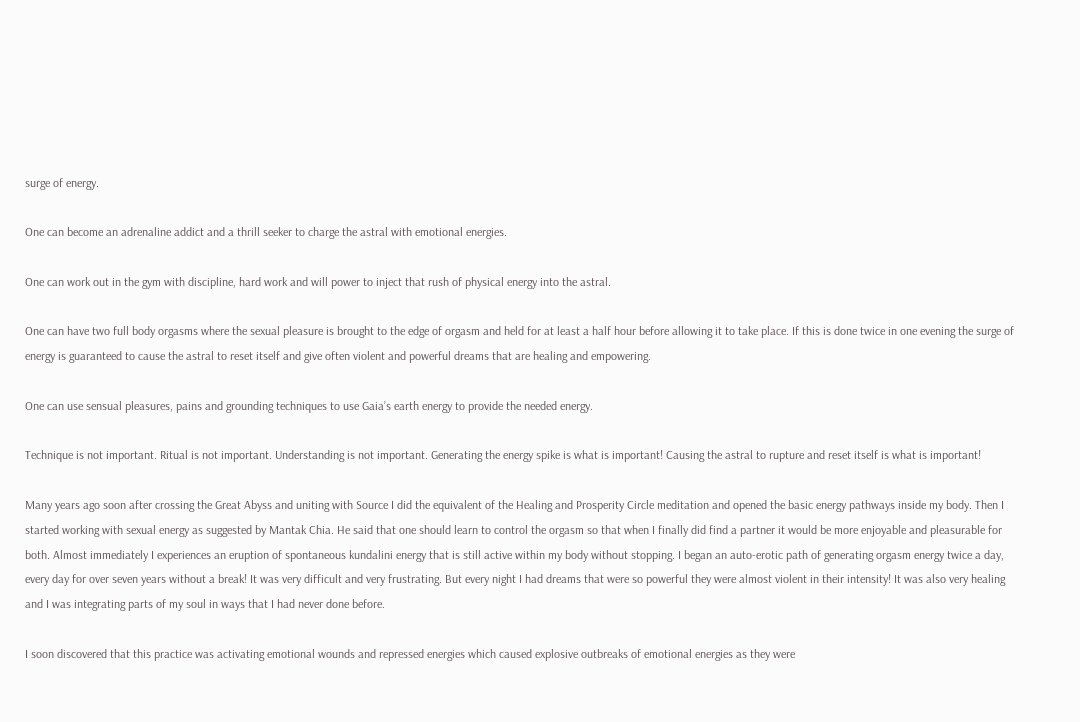surge of energy.

One can become an adrenaline addict and a thrill seeker to charge the astral with emotional energies.

One can work out in the gym with discipline, hard work and will power to inject that rush of physical energy into the astral.

One can have two full body orgasms where the sexual pleasure is brought to the edge of orgasm and held for at least a half hour before allowing it to take place. If this is done twice in one evening the surge of energy is guaranteed to cause the astral to reset itself and give often violent and powerful dreams that are healing and empowering.

One can use sensual pleasures, pains and grounding techniques to use Gaia’s earth energy to provide the needed energy.

Technique is not important. Ritual is not important. Understanding is not important. Generating the energy spike is what is important! Causing the astral to rupture and reset itself is what is important!

Many years ago soon after crossing the Great Abyss and uniting with Source I did the equivalent of the Healing and Prosperity Circle meditation and opened the basic energy pathways inside my body. Then I started working with sexual energy as suggested by Mantak Chia. He said that one should learn to control the orgasm so that when I finally did find a partner it would be more enjoyable and pleasurable for both. Almost immediately I experiences an eruption of spontaneous kundalini energy that is still active within my body without stopping. I began an auto-erotic path of generating orgasm energy twice a day, every day for over seven years without a break! It was very difficult and very frustrating. But every night I had dreams that were so powerful they were almost violent in their intensity! It was also very healing and I was integrating parts of my soul in ways that I had never done before.

I soon discovered that this practice was activating emotional wounds and repressed energies which caused explosive outbreaks of emotional energies as they were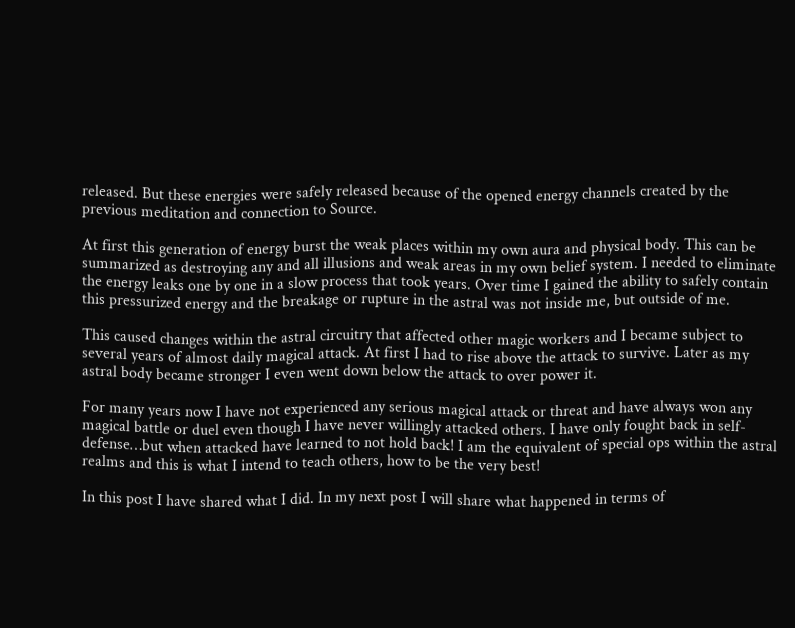released. But these energies were safely released because of the opened energy channels created by the previous meditation and connection to Source.

At first this generation of energy burst the weak places within my own aura and physical body. This can be summarized as destroying any and all illusions and weak areas in my own belief system. I needed to eliminate the energy leaks one by one in a slow process that took years. Over time I gained the ability to safely contain this pressurized energy and the breakage or rupture in the astral was not inside me, but outside of me.

This caused changes within the astral circuitry that affected other magic workers and I became subject to several years of almost daily magical attack. At first I had to rise above the attack to survive. Later as my astral body became stronger I even went down below the attack to over power it.

For many years now I have not experienced any serious magical attack or threat and have always won any magical battle or duel even though I have never willingly attacked others. I have only fought back in self-defense…but when attacked have learned to not hold back! I am the equivalent of special ops within the astral realms and this is what I intend to teach others, how to be the very best!

In this post I have shared what I did. In my next post I will share what happened in terms of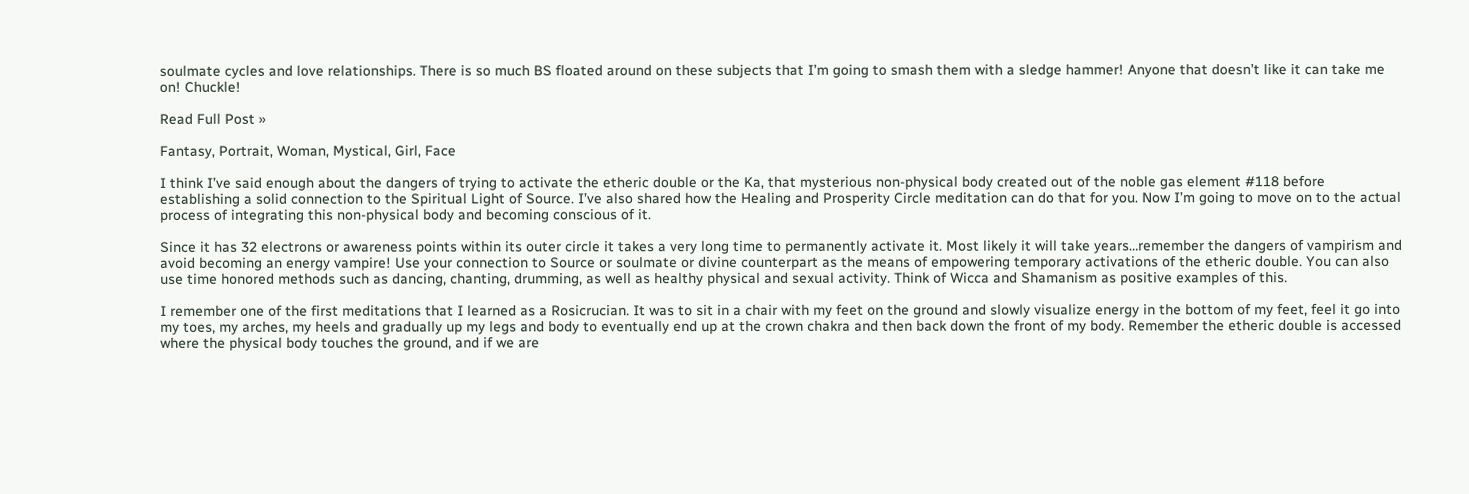soulmate cycles and love relationships. There is so much BS floated around on these subjects that I’m going to smash them with a sledge hammer! Anyone that doesn’t like it can take me on! Chuckle!

Read Full Post »

Fantasy, Portrait, Woman, Mystical, Girl, Face

I think I’ve said enough about the dangers of trying to activate the etheric double or the Ka, that mysterious non-physical body created out of the noble gas element #118 before establishing a solid connection to the Spiritual Light of Source. I’ve also shared how the Healing and Prosperity Circle meditation can do that for you. Now I’m going to move on to the actual process of integrating this non-physical body and becoming conscious of it.

Since it has 32 electrons or awareness points within its outer circle it takes a very long time to permanently activate it. Most likely it will take years…remember the dangers of vampirism and avoid becoming an energy vampire! Use your connection to Source or soulmate or divine counterpart as the means of empowering temporary activations of the etheric double. You can also use time honored methods such as dancing, chanting, drumming, as well as healthy physical and sexual activity. Think of Wicca and Shamanism as positive examples of this.

I remember one of the first meditations that I learned as a Rosicrucian. It was to sit in a chair with my feet on the ground and slowly visualize energy in the bottom of my feet, feel it go into my toes, my arches, my heels and gradually up my legs and body to eventually end up at the crown chakra and then back down the front of my body. Remember the etheric double is accessed where the physical body touches the ground, and if we are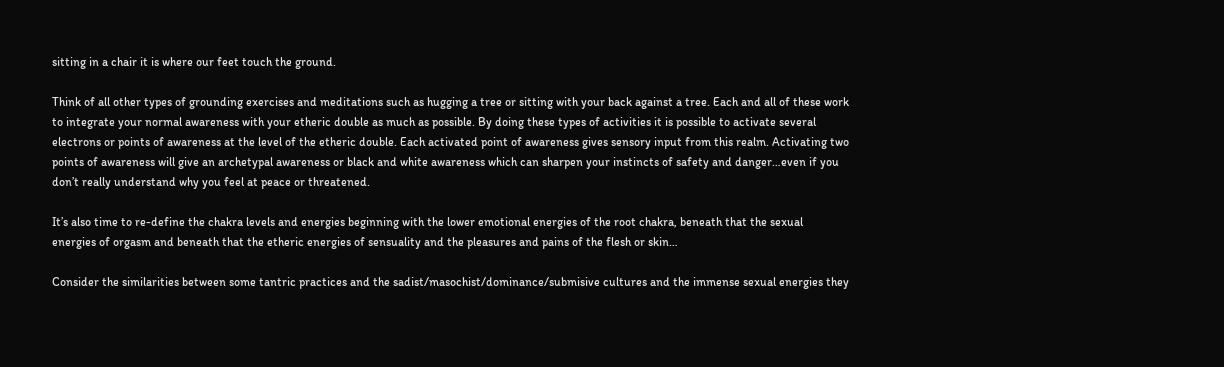sitting in a chair it is where our feet touch the ground.

Think of all other types of grounding exercises and meditations such as hugging a tree or sitting with your back against a tree. Each and all of these work to integrate your normal awareness with your etheric double as much as possible. By doing these types of activities it is possible to activate several electrons or points of awareness at the level of the etheric double. Each activated point of awareness gives sensory input from this realm. Activating two points of awareness will give an archetypal awareness or black and white awareness which can sharpen your instincts of safety and danger…even if you don’t really understand why you feel at peace or threatened.

It’s also time to re-define the chakra levels and energies beginning with the lower emotional energies of the root chakra, beneath that the sexual energies of orgasm and beneath that the etheric energies of sensuality and the pleasures and pains of the flesh or skin…

Consider the similarities between some tantric practices and the sadist/masochist/dominance/submisive cultures and the immense sexual energies they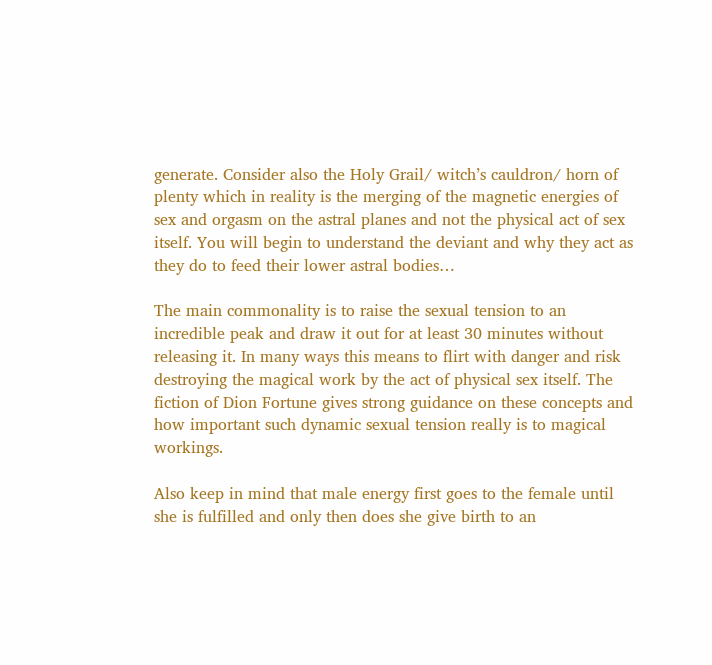generate. Consider also the Holy Grail/ witch’s cauldron/ horn of plenty which in reality is the merging of the magnetic energies of sex and orgasm on the astral planes and not the physical act of sex itself. You will begin to understand the deviant and why they act as they do to feed their lower astral bodies…

The main commonality is to raise the sexual tension to an incredible peak and draw it out for at least 30 minutes without releasing it. In many ways this means to flirt with danger and risk destroying the magical work by the act of physical sex itself. The fiction of Dion Fortune gives strong guidance on these concepts and how important such dynamic sexual tension really is to magical workings.

Also keep in mind that male energy first goes to the female until she is fulfilled and only then does she give birth to an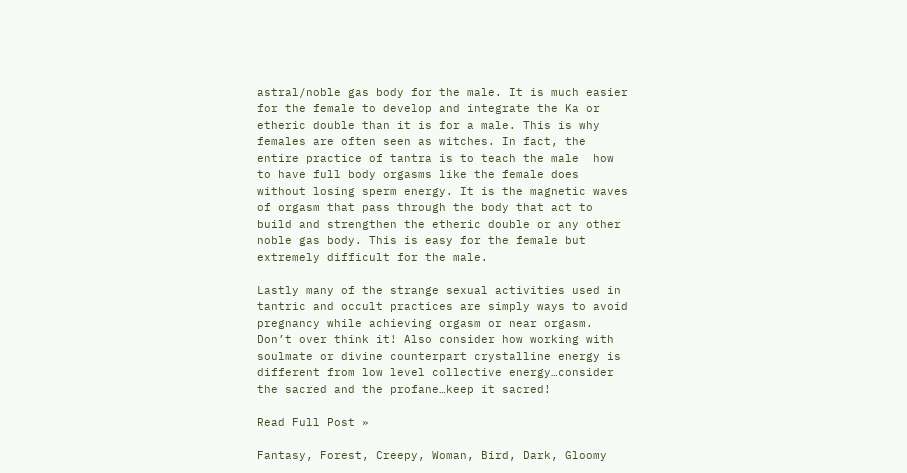astral/noble gas body for the male. It is much easier for the female to develop and integrate the Ka or etheric double than it is for a male. This is why females are often seen as witches. In fact, the entire practice of tantra is to teach the male  how to have full body orgasms like the female does without losing sperm energy. It is the magnetic waves of orgasm that pass through the body that act to build and strengthen the etheric double or any other noble gas body. This is easy for the female but extremely difficult for the male.

Lastly many of the strange sexual activities used in tantric and occult practices are simply ways to avoid pregnancy while achieving orgasm or near orgasm. Don’t over think it! Also consider how working with soulmate or divine counterpart crystalline energy is different from low level collective energy…consider the sacred and the profane…keep it sacred!

Read Full Post »

Fantasy, Forest, Creepy, Woman, Bird, Dark, Gloomy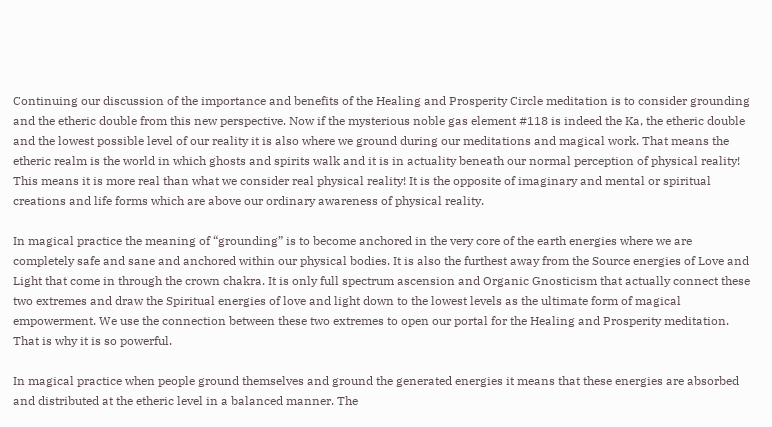Continuing our discussion of the importance and benefits of the Healing and Prosperity Circle meditation is to consider grounding and the etheric double from this new perspective. Now if the mysterious noble gas element #118 is indeed the Ka, the etheric double and the lowest possible level of our reality it is also where we ground during our meditations and magical work. That means the etheric realm is the world in which ghosts and spirits walk and it is in actuality beneath our normal perception of physical reality! This means it is more real than what we consider real physical reality! It is the opposite of imaginary and mental or spiritual creations and life forms which are above our ordinary awareness of physical reality.

In magical practice the meaning of “grounding” is to become anchored in the very core of the earth energies where we are completely safe and sane and anchored within our physical bodies. It is also the furthest away from the Source energies of Love and Light that come in through the crown chakra. It is only full spectrum ascension and Organic Gnosticism that actually connect these two extremes and draw the Spiritual energies of love and light down to the lowest levels as the ultimate form of magical empowerment. We use the connection between these two extremes to open our portal for the Healing and Prosperity meditation. That is why it is so powerful.

In magical practice when people ground themselves and ground the generated energies it means that these energies are absorbed and distributed at the etheric level in a balanced manner. The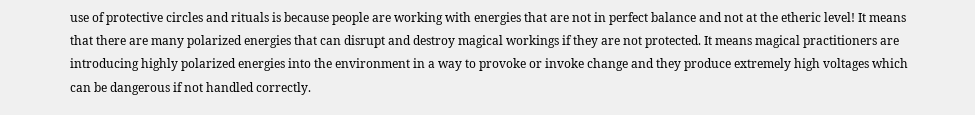use of protective circles and rituals is because people are working with energies that are not in perfect balance and not at the etheric level! It means that there are many polarized energies that can disrupt and destroy magical workings if they are not protected. It means magical practitioners are introducing highly polarized energies into the environment in a way to provoke or invoke change and they produce extremely high voltages which can be dangerous if not handled correctly.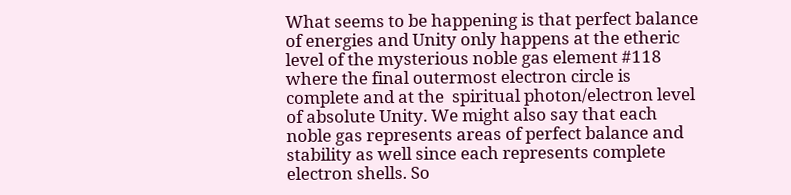What seems to be happening is that perfect balance of energies and Unity only happens at the etheric level of the mysterious noble gas element #118 where the final outermost electron circle is complete and at the  spiritual photon/electron level of absolute Unity. We might also say that each noble gas represents areas of perfect balance and stability as well since each represents complete electron shells. So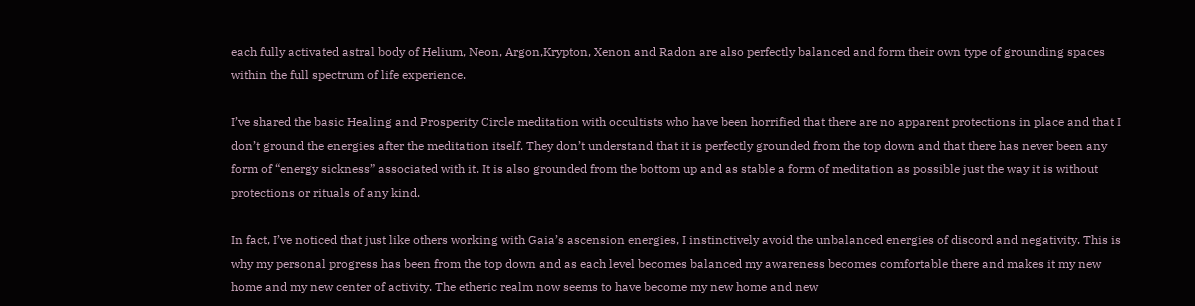each fully activated astral body of Helium, Neon, Argon,Krypton, Xenon and Radon are also perfectly balanced and form their own type of grounding spaces within the full spectrum of life experience.

I’ve shared the basic Healing and Prosperity Circle meditation with occultists who have been horrified that there are no apparent protections in place and that I don’t ground the energies after the meditation itself. They don’t understand that it is perfectly grounded from the top down and that there has never been any form of “energy sickness” associated with it. It is also grounded from the bottom up and as stable a form of meditation as possible just the way it is without protections or rituals of any kind.

In fact, I’ve noticed that just like others working with Gaia’s ascension energies, I instinctively avoid the unbalanced energies of discord and negativity. This is why my personal progress has been from the top down and as each level becomes balanced my awareness becomes comfortable there and makes it my new home and my new center of activity. The etheric realm now seems to have become my new home and new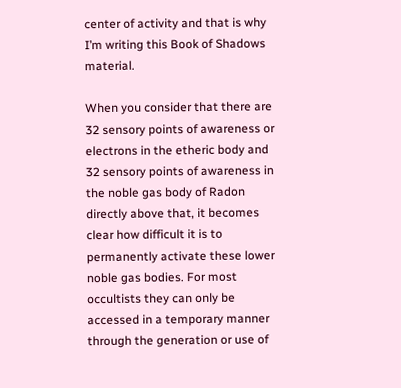center of activity and that is why I’m writing this Book of Shadows material.

When you consider that there are 32 sensory points of awareness or electrons in the etheric body and 32 sensory points of awareness in the noble gas body of Radon directly above that, it becomes clear how difficult it is to permanently activate these lower noble gas bodies. For most occultists they can only be accessed in a temporary manner through the generation or use of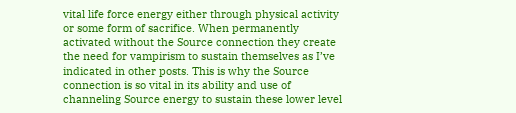vital life force energy either through physical activity or some form of sacrifice. When permanently activated without the Source connection they create the need for vampirism to sustain themselves as I’ve indicated in other posts. This is why the Source connection is so vital in its ability and use of channeling Source energy to sustain these lower level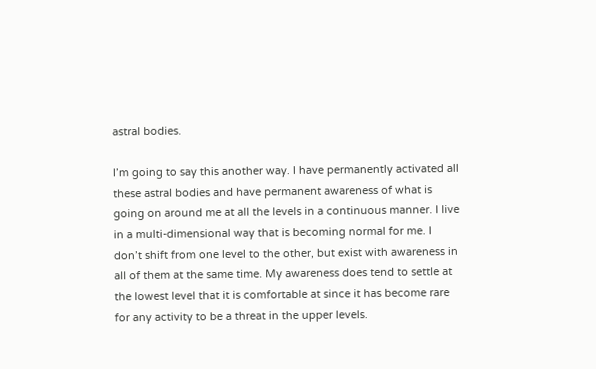astral bodies.

I’m going to say this another way. I have permanently activated all these astral bodies and have permanent awareness of what is going on around me at all the levels in a continuous manner. I live in a multi-dimensional way that is becoming normal for me. I don’t shift from one level to the other, but exist with awareness in all of them at the same time. My awareness does tend to settle at the lowest level that it is comfortable at since it has become rare for any activity to be a threat in the upper levels.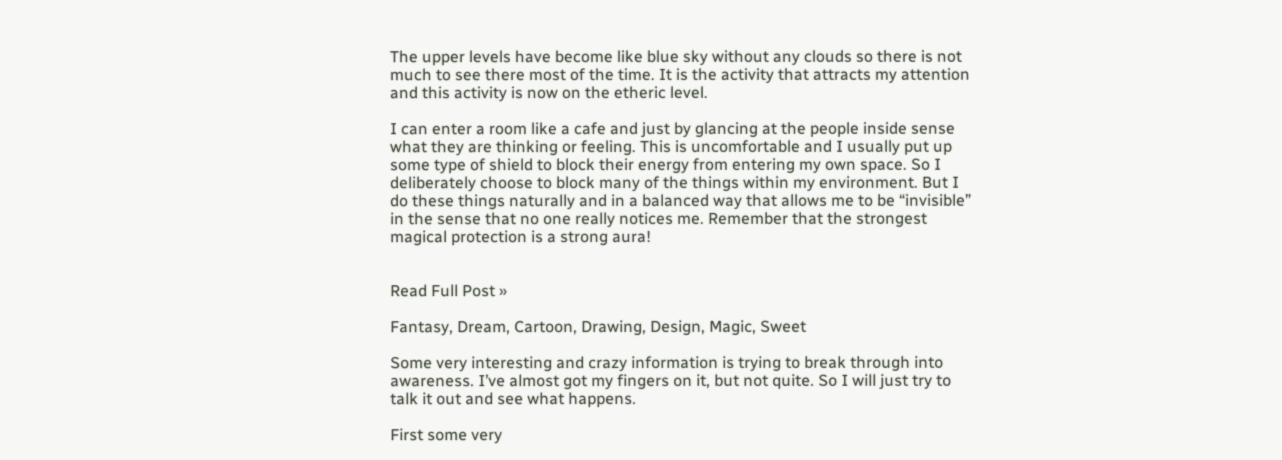The upper levels have become like blue sky without any clouds so there is not much to see there most of the time. It is the activity that attracts my attention and this activity is now on the etheric level.

I can enter a room like a cafe and just by glancing at the people inside sense what they are thinking or feeling. This is uncomfortable and I usually put up some type of shield to block their energy from entering my own space. So I deliberately choose to block many of the things within my environment. But I do these things naturally and in a balanced way that allows me to be “invisible” in the sense that no one really notices me. Remember that the strongest magical protection is a strong aura!


Read Full Post »

Fantasy, Dream, Cartoon, Drawing, Design, Magic, Sweet

Some very interesting and crazy information is trying to break through into awareness. I’ve almost got my fingers on it, but not quite. So I will just try to talk it out and see what happens.

First some very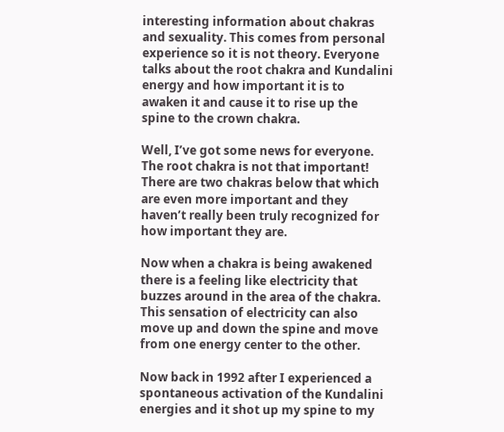interesting information about chakras and sexuality. This comes from personal experience so it is not theory. Everyone talks about the root chakra and Kundalini energy and how important it is to awaken it and cause it to rise up the spine to the crown chakra.

Well, I’ve got some news for everyone. The root chakra is not that important! There are two chakras below that which are even more important and they haven’t really been truly recognized for how important they are.

Now when a chakra is being awakened there is a feeling like electricity that buzzes around in the area of the chakra. This sensation of electricity can also move up and down the spine and move from one energy center to the other.

Now back in 1992 after I experienced a spontaneous activation of the Kundalini energies and it shot up my spine to my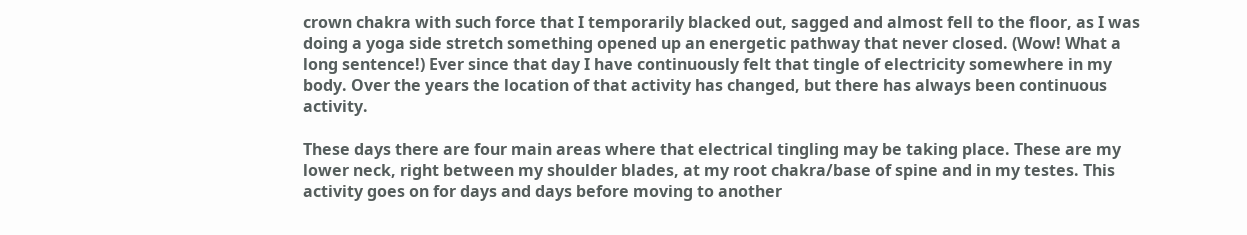crown chakra with such force that I temporarily blacked out, sagged and almost fell to the floor, as I was doing a yoga side stretch something opened up an energetic pathway that never closed. (Wow! What a long sentence!) Ever since that day I have continuously felt that tingle of electricity somewhere in my body. Over the years the location of that activity has changed, but there has always been continuous activity.

These days there are four main areas where that electrical tingling may be taking place. These are my lower neck, right between my shoulder blades, at my root chakra/base of spine and in my testes. This activity goes on for days and days before moving to another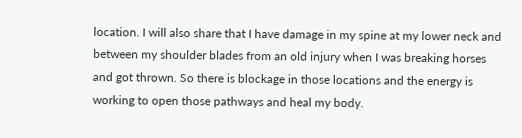location. I will also share that I have damage in my spine at my lower neck and between my shoulder blades from an old injury when I was breaking horses and got thrown. So there is blockage in those locations and the energy is working to open those pathways and heal my body.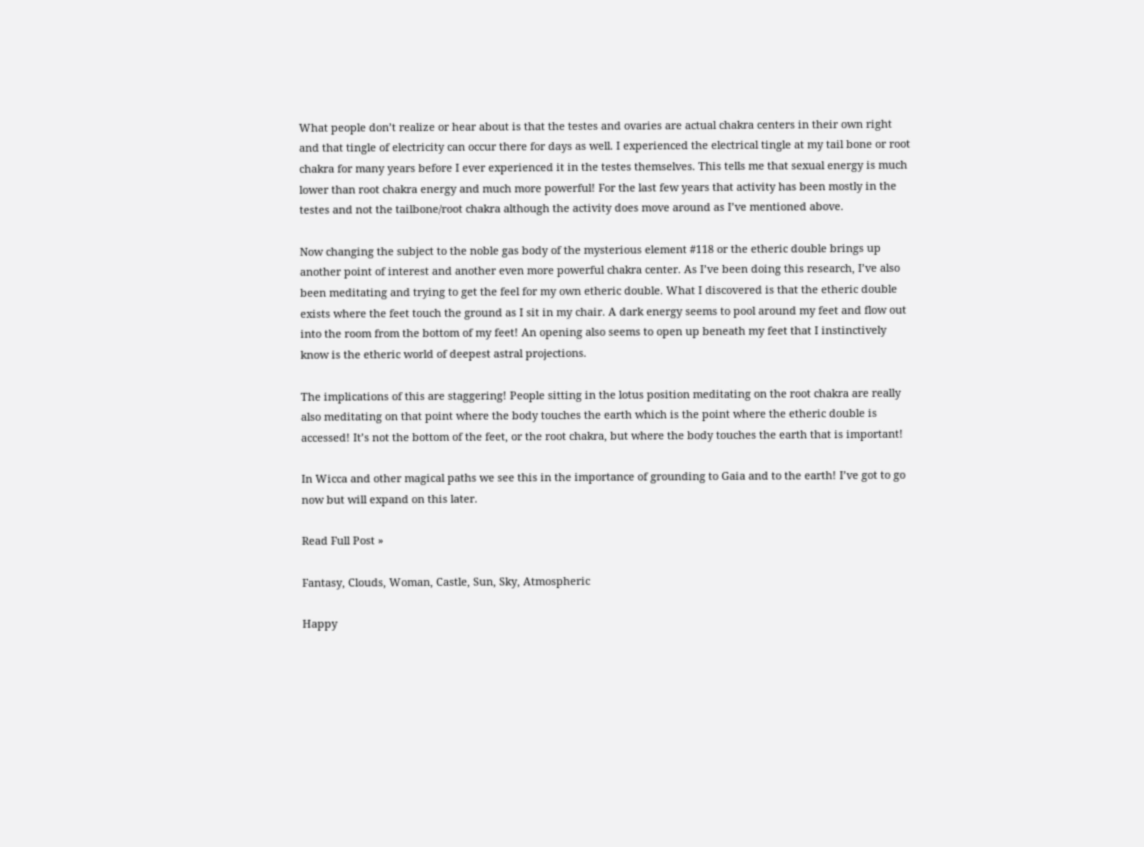What people don’t realize or hear about is that the testes and ovaries are actual chakra centers in their own right and that tingle of electricity can occur there for days as well. I experienced the electrical tingle at my tail bone or root chakra for many years before I ever experienced it in the testes themselves. This tells me that sexual energy is much lower than root chakra energy and much more powerful! For the last few years that activity has been mostly in the testes and not the tailbone/root chakra although the activity does move around as I’ve mentioned above.

Now changing the subject to the noble gas body of the mysterious element #118 or the etheric double brings up another point of interest and another even more powerful chakra center. As I’ve been doing this research, I’ve also been meditating and trying to get the feel for my own etheric double. What I discovered is that the etheric double exists where the feet touch the ground as I sit in my chair. A dark energy seems to pool around my feet and flow out into the room from the bottom of my feet! An opening also seems to open up beneath my feet that I instinctively know is the etheric world of deepest astral projections.

The implications of this are staggering! People sitting in the lotus position meditating on the root chakra are really also meditating on that point where the body touches the earth which is the point where the etheric double is accessed! It’s not the bottom of the feet, or the root chakra, but where the body touches the earth that is important!

In Wicca and other magical paths we see this in the importance of grounding to Gaia and to the earth! I’ve got to go now but will expand on this later.

Read Full Post »

Fantasy, Clouds, Woman, Castle, Sun, Sky, Atmospheric

Happy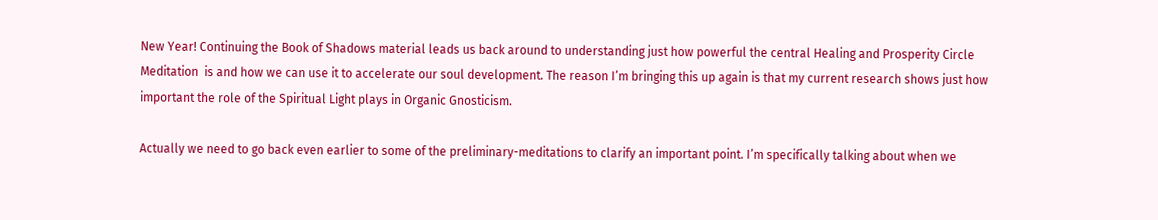New Year! Continuing the Book of Shadows material leads us back around to understanding just how powerful the central Healing and Prosperity Circle Meditation  is and how we can use it to accelerate our soul development. The reason I’m bringing this up again is that my current research shows just how important the role of the Spiritual Light plays in Organic Gnosticism.

Actually we need to go back even earlier to some of the preliminary-meditations to clarify an important point. I’m specifically talking about when we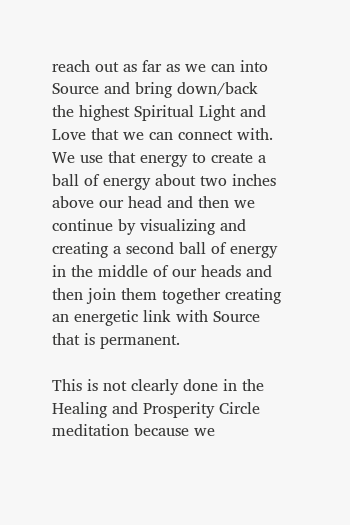reach out as far as we can into Source and bring down/back the highest Spiritual Light and Love that we can connect with. We use that energy to create a ball of energy about two inches above our head and then we continue by visualizing and creating a second ball of energy in the middle of our heads and then join them together creating an energetic link with Source that is permanent.

This is not clearly done in the Healing and Prosperity Circle meditation because we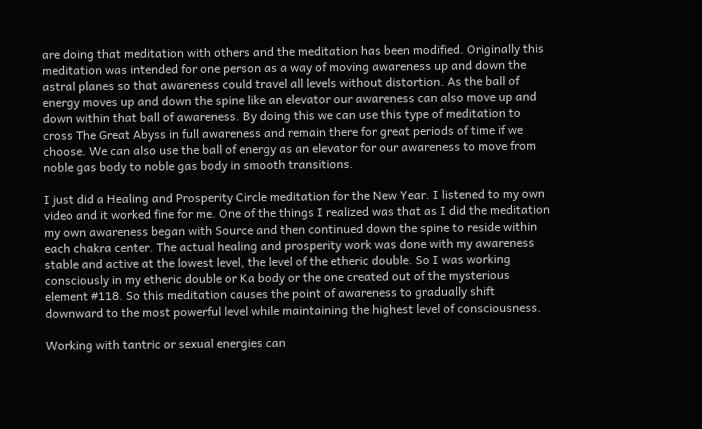are doing that meditation with others and the meditation has been modified. Originally this meditation was intended for one person as a way of moving awareness up and down the astral planes so that awareness could travel all levels without distortion. As the ball of energy moves up and down the spine like an elevator our awareness can also move up and down within that ball of awareness. By doing this we can use this type of meditation to cross The Great Abyss in full awareness and remain there for great periods of time if we choose. We can also use the ball of energy as an elevator for our awareness to move from noble gas body to noble gas body in smooth transitions.

I just did a Healing and Prosperity Circle meditation for the New Year. I listened to my own video and it worked fine for me. One of the things I realized was that as I did the meditation my own awareness began with Source and then continued down the spine to reside within each chakra center. The actual healing and prosperity work was done with my awareness stable and active at the lowest level, the level of the etheric double. So I was working consciously in my etheric double or Ka body or the one created out of the mysterious element #118. So this meditation causes the point of awareness to gradually shift downward to the most powerful level while maintaining the highest level of consciousness.

Working with tantric or sexual energies can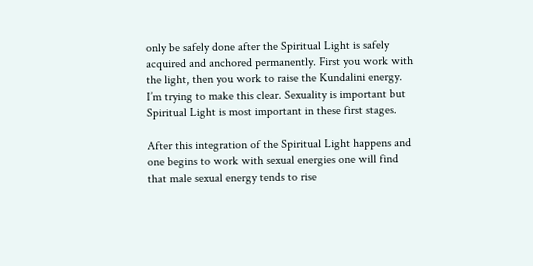only be safely done after the Spiritual Light is safely acquired and anchored permanently. First you work with the light, then you work to raise the Kundalini energy. I’m trying to make this clear. Sexuality is important but Spiritual Light is most important in these first stages.

After this integration of the Spiritual Light happens and one begins to work with sexual energies one will find that male sexual energy tends to rise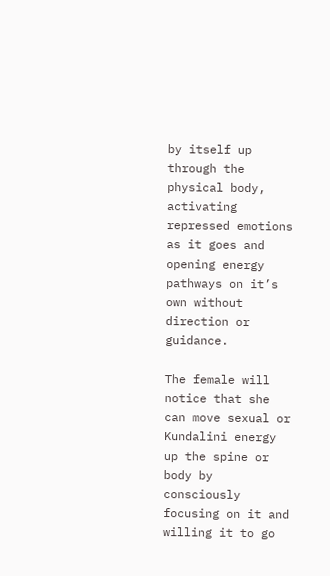by itself up through the physical body, activating repressed emotions as it goes and opening energy pathways on it’s own without direction or guidance.

The female will notice that she can move sexual or Kundalini energy up the spine or body by consciously focusing on it and willing it to go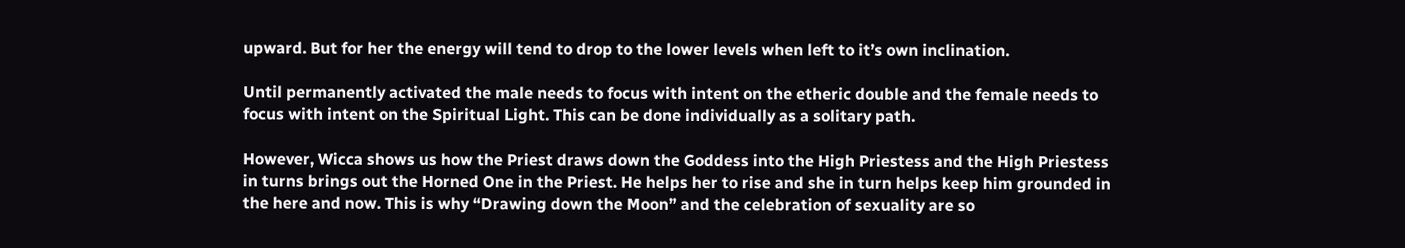upward. But for her the energy will tend to drop to the lower levels when left to it’s own inclination.

Until permanently activated the male needs to focus with intent on the etheric double and the female needs to focus with intent on the Spiritual Light. This can be done individually as a solitary path.

However, Wicca shows us how the Priest draws down the Goddess into the High Priestess and the High Priestess in turns brings out the Horned One in the Priest. He helps her to rise and she in turn helps keep him grounded in the here and now. This is why “Drawing down the Moon” and the celebration of sexuality are so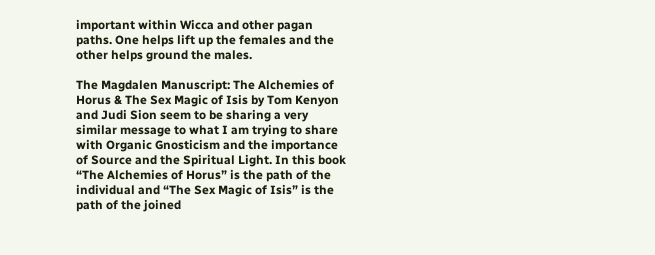important within Wicca and other pagan paths. One helps lift up the females and the other helps ground the males.

The Magdalen Manuscript: The Alchemies of Horus & The Sex Magic of Isis by Tom Kenyon and Judi Sion seem to be sharing a very similar message to what I am trying to share with Organic Gnosticism and the importance of Source and the Spiritual Light. In this book “The Alchemies of Horus” is the path of the individual and “The Sex Magic of Isis” is the path of the joined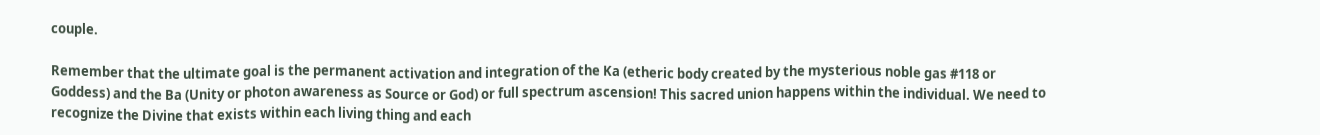couple.

Remember that the ultimate goal is the permanent activation and integration of the Ka (etheric body created by the mysterious noble gas #118 or Goddess) and the Ba (Unity or photon awareness as Source or God) or full spectrum ascension! This sacred union happens within the individual. We need to recognize the Divine that exists within each living thing and each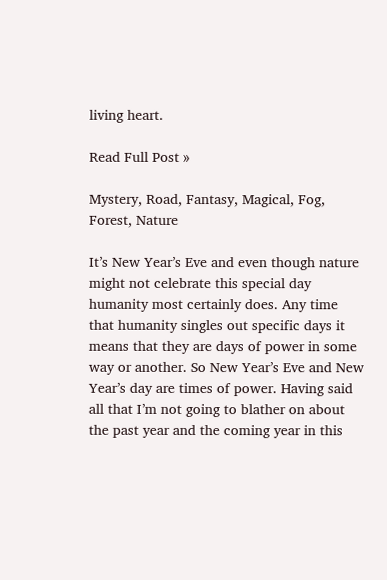living heart.

Read Full Post »

Mystery, Road, Fantasy, Magical, Fog, Forest, Nature

It’s New Year’s Eve and even though nature might not celebrate this special day humanity most certainly does. Any time that humanity singles out specific days it means that they are days of power in some way or another. So New Year’s Eve and New Year’s day are times of power. Having said all that I’m not going to blather on about the past year and the coming year in this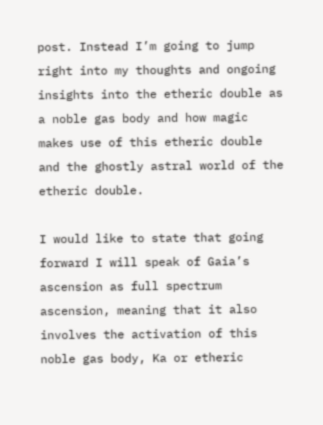post. Instead I’m going to jump right into my thoughts and ongoing insights into the etheric double as a noble gas body and how magic makes use of this etheric double and the ghostly astral world of the etheric double.

I would like to state that going forward I will speak of Gaia’s ascension as full spectrum ascension, meaning that it also involves the activation of this noble gas body, Ka or etheric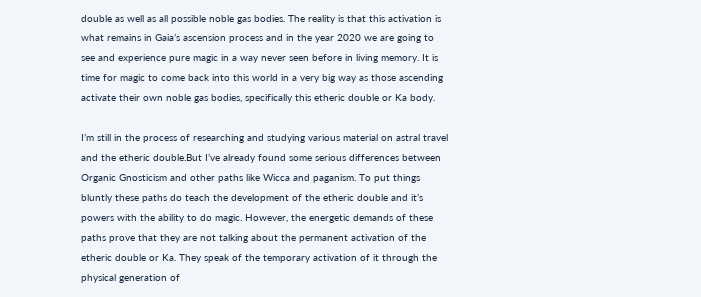double as well as all possible noble gas bodies. The reality is that this activation is what remains in Gaia’s ascension process and in the year 2020 we are going to see and experience pure magic in a way never seen before in living memory. It is time for magic to come back into this world in a very big way as those ascending activate their own noble gas bodies, specifically this etheric double or Ka body.

I’m still in the process of researching and studying various material on astral travel and the etheric double.But I’ve already found some serious differences between Organic Gnosticism and other paths like Wicca and paganism. To put things bluntly these paths do teach the development of the etheric double and it’s powers with the ability to do magic. However, the energetic demands of these paths prove that they are not talking about the permanent activation of the etheric double or Ka. They speak of the temporary activation of it through the physical generation of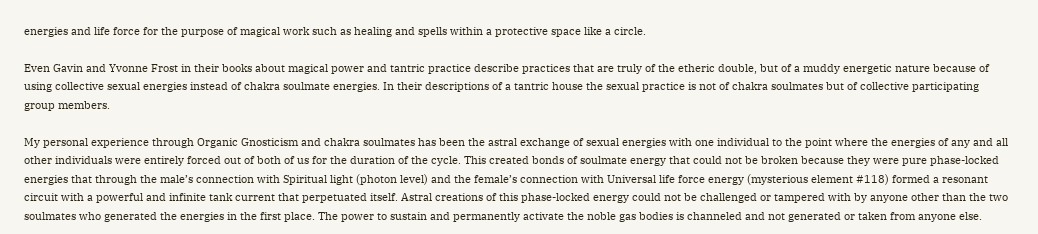energies and life force for the purpose of magical work such as healing and spells within a protective space like a circle.

Even Gavin and Yvonne Frost in their books about magical power and tantric practice describe practices that are truly of the etheric double, but of a muddy energetic nature because of using collective sexual energies instead of chakra soulmate energies. In their descriptions of a tantric house the sexual practice is not of chakra soulmates but of collective participating group members.

My personal experience through Organic Gnosticism and chakra soulmates has been the astral exchange of sexual energies with one individual to the point where the energies of any and all other individuals were entirely forced out of both of us for the duration of the cycle. This created bonds of soulmate energy that could not be broken because they were pure phase-locked energies that through the male’s connection with Spiritual light (photon level) and the female’s connection with Universal life force energy (mysterious element #118) formed a resonant circuit with a powerful and infinite tank current that perpetuated itself. Astral creations of this phase-locked energy could not be challenged or tampered with by anyone other than the two soulmates who generated the energies in the first place. The power to sustain and permanently activate the noble gas bodies is channeled and not generated or taken from anyone else.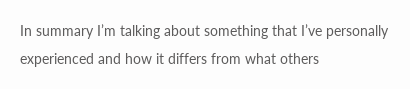In summary I’m talking about something that I’ve personally experienced and how it differs from what others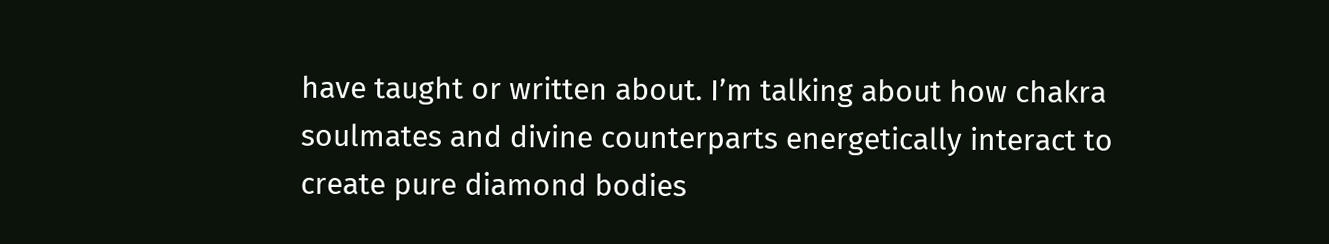have taught or written about. I’m talking about how chakra soulmates and divine counterparts energetically interact to create pure diamond bodies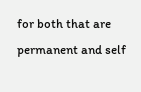for both that are permanent and self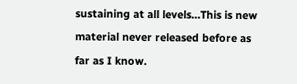sustaining at all levels…This is new material never released before as far as I know.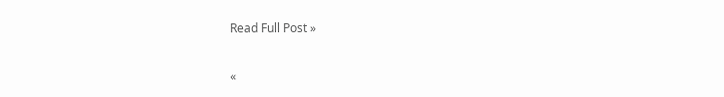Read Full Post »

«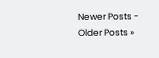Newer Posts - Older Posts »